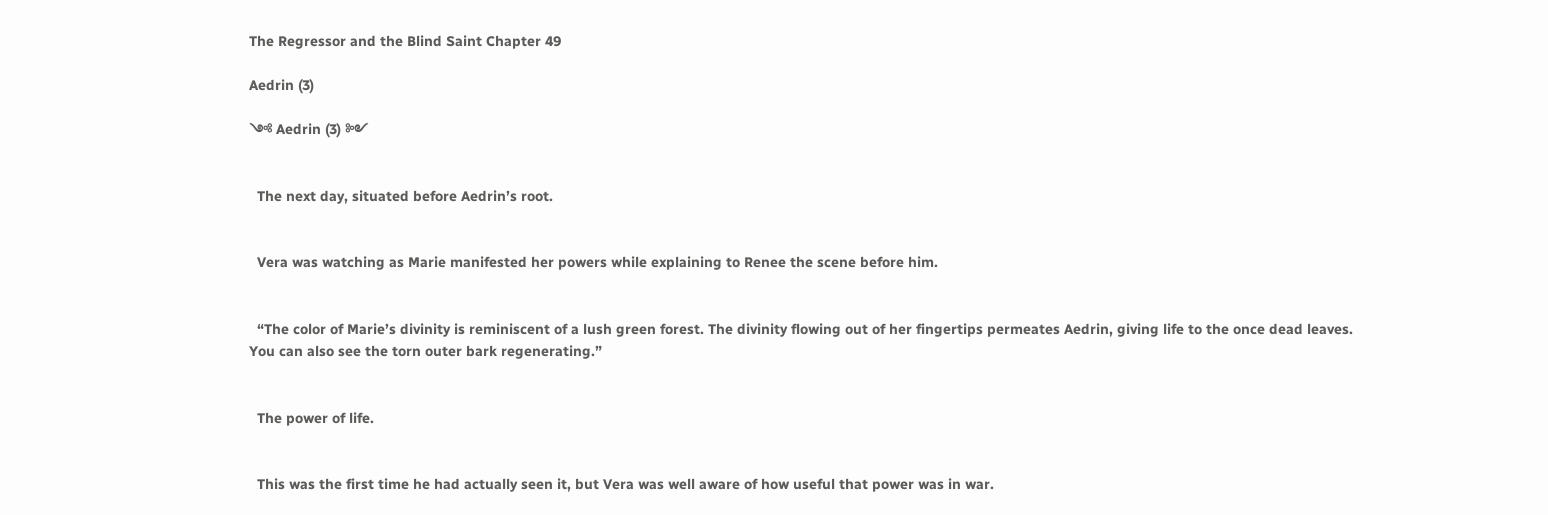The Regressor and the Blind Saint Chapter 49

Aedrin (3)

༺ Aedrin (3) ༻


  The next day, situated before Aedrin’s root.


  Vera was watching as Marie manifested her powers while explaining to Renee the scene before him.


  “The color of Marie’s divinity is reminiscent of a lush green forest. The divinity flowing out of her fingertips permeates Aedrin, giving life to the once dead leaves. You can also see the torn outer bark regenerating.”


  The power of life.


  This was the first time he had actually seen it, but Vera was well aware of how useful that power was in war.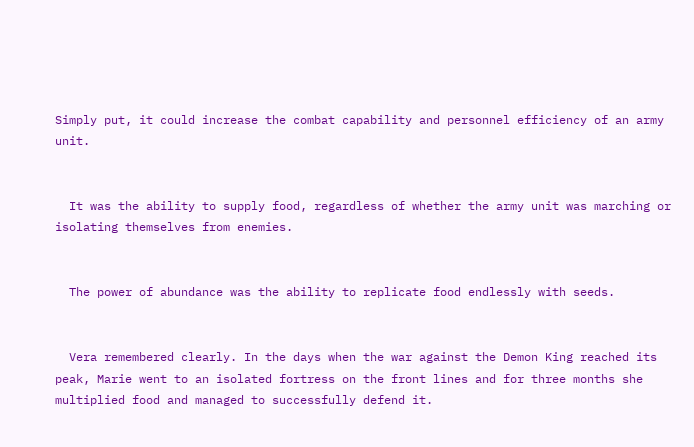Simply put, it could increase the combat capability and personnel efficiency of an army unit.


  It was the ability to supply food, regardless of whether the army unit was marching or isolating themselves from enemies.


  The power of abundance was the ability to replicate food endlessly with seeds.


  Vera remembered clearly. In the days when the war against the Demon King reached its peak, Marie went to an isolated fortress on the front lines and for three months she multiplied food and managed to successfully defend it.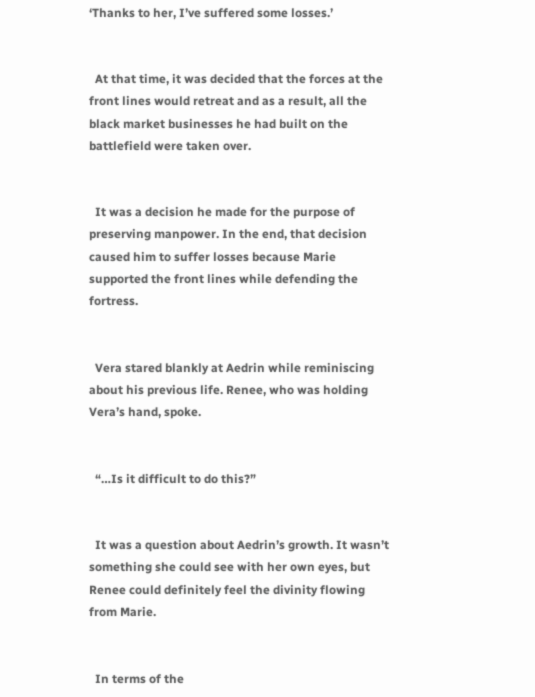‘Thanks to her, I’ve suffered some losses.’


  At that time, it was decided that the forces at the front lines would retreat and as a result, all the black market businesses he had built on the battlefield were taken over.


  It was a decision he made for the purpose of preserving manpower. In the end, that decision caused him to suffer losses because Marie supported the front lines while defending the fortress.


  Vera stared blankly at Aedrin while reminiscing about his previous life. Renee, who was holding Vera’s hand, spoke.


  “…Is it difficult to do this?”


  It was a question about Aedrin’s growth. It wasn’t something she could see with her own eyes, but Renee could definitely feel the divinity flowing from Marie.


  In terms of the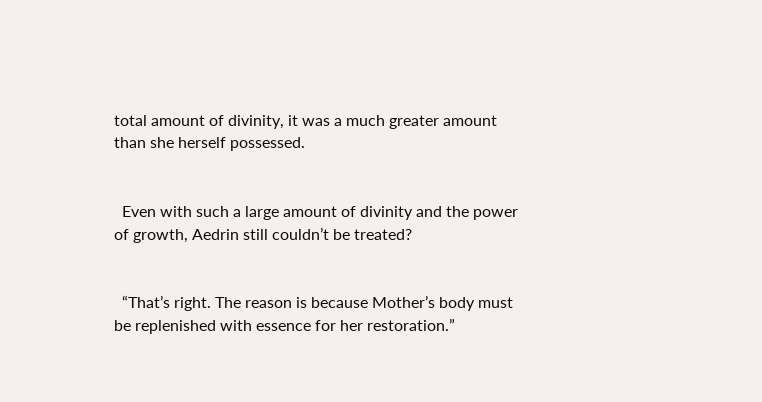total amount of divinity, it was a much greater amount than she herself possessed.


  Even with such a large amount of divinity and the power of growth, Aedrin still couldn’t be treated?


  “That’s right. The reason is because Mother’s body must be replenished with essence for her restoration.”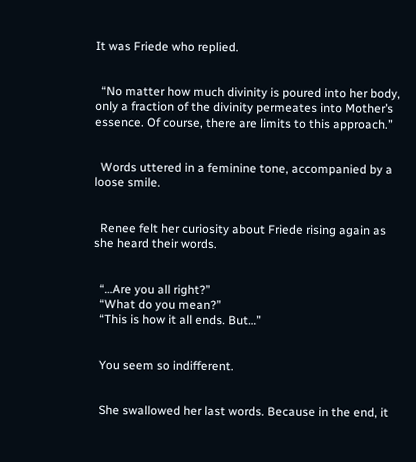It was Friede who replied.


  “No matter how much divinity is poured into her body, only a fraction of the divinity permeates into Mother’s essence. Of course, there are limits to this approach.”


  Words uttered in a feminine tone, accompanied by a loose smile.


  Renee felt her curiosity about Friede rising again as she heard their words.


  “…Are you all right?”
  “What do you mean?”
  “This is how it all ends. But…”


  You seem so indifferent.


  She swallowed her last words. Because in the end, it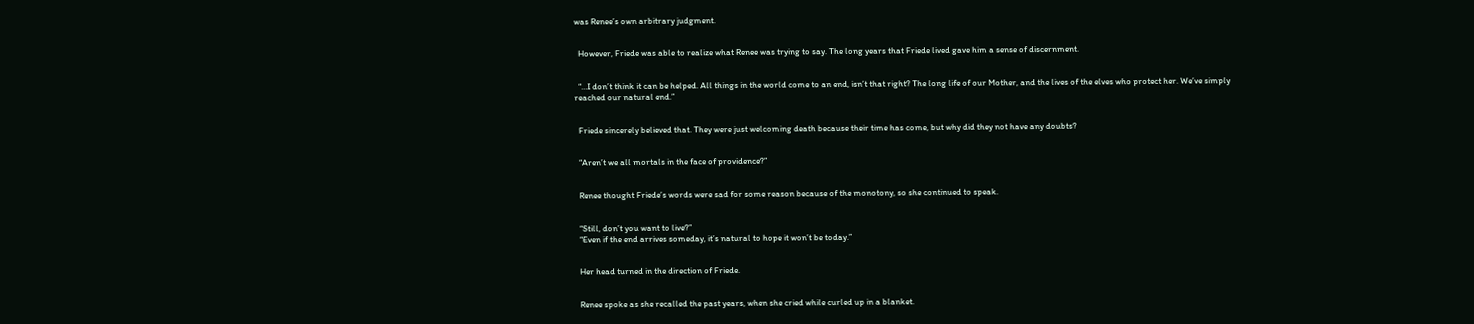was Renee’s own arbitrary judgment.


  However, Friede was able to realize what Renee was trying to say. The long years that Friede lived gave him a sense of discernment.


  “…I don’t think it can be helped. All things in the world come to an end, isn’t that right? The long life of our Mother, and the lives of the elves who protect her. We’ve simply reached our natural end.”


  Friede sincerely believed that. They were just welcoming death because their time has come, but why did they not have any doubts?


  “Aren’t we all mortals in the face of providence?”


  Renee thought Friede’s words were sad for some reason because of the monotony, so she continued to speak.


  “Still, don’t you want to live?”
  “Even if the end arrives someday, it’s natural to hope it won’t be today.”


  Her head turned in the direction of Friede.


  Renee spoke as she recalled the past years, when she cried while curled up in a blanket.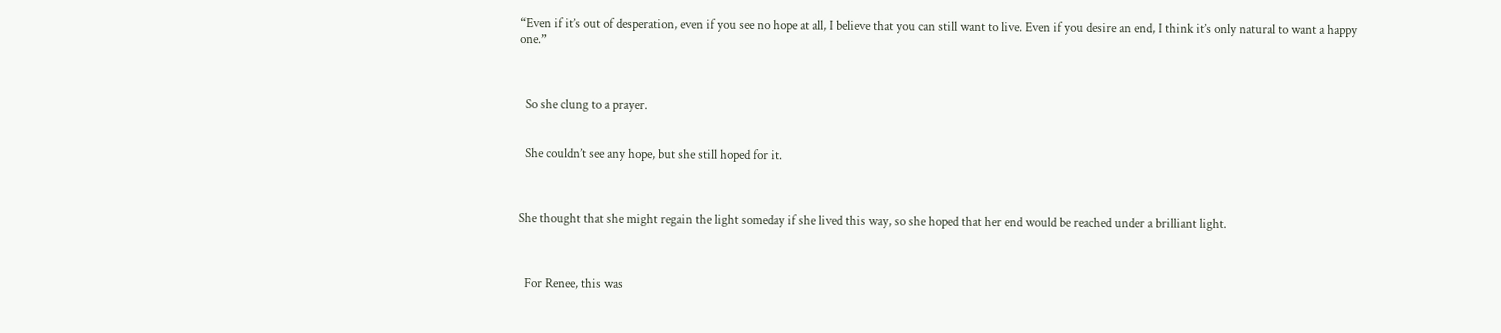“Even if it’s out of desperation, even if you see no hope at all, I believe that you can still want to live. Even if you desire an end, I think it’s only natural to want a happy one.”



  So she clung to a prayer.


  She couldn’t see any hope, but she still hoped for it.



She thought that she might regain the light someday if she lived this way, so she hoped that her end would be reached under a brilliant light.



  For Renee, this was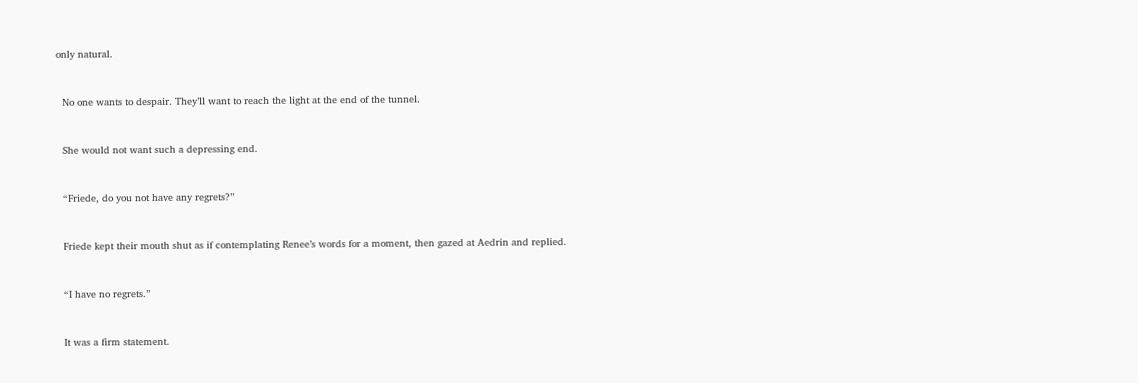only natural.


  No one wants to despair. They’ll want to reach the light at the end of the tunnel.


  She would not want such a depressing end.


  “Friede, do you not have any regrets?”


  Friede kept their mouth shut as if contemplating Renee’s words for a moment, then gazed at Aedrin and replied.


  “I have no regrets.”


  It was a firm statement.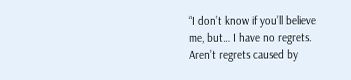“I don’t know if you’ll believe me, but… I have no regrets. Aren’t regrets caused by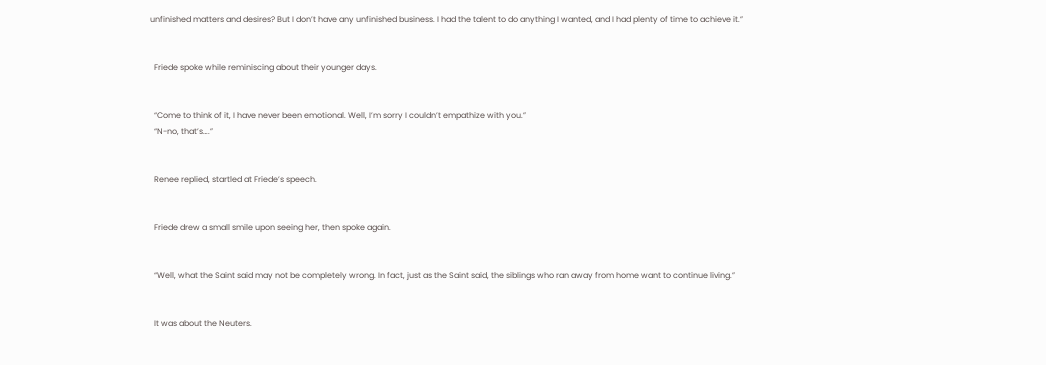unfinished matters and desires? But I don’t have any unfinished business. I had the talent to do anything I wanted, and I had plenty of time to achieve it.”


  Friede spoke while reminiscing about their younger days.


  “Come to think of it, I have never been emotional. Well, I’m sorry I couldn’t empathize with you.”
  “N-no, that’s….”


  Renee replied, startled at Friede’s speech.


  Friede drew a small smile upon seeing her, then spoke again.


  “Well, what the Saint said may not be completely wrong. In fact, just as the Saint said, the siblings who ran away from home want to continue living.”


  It was about the Neuters.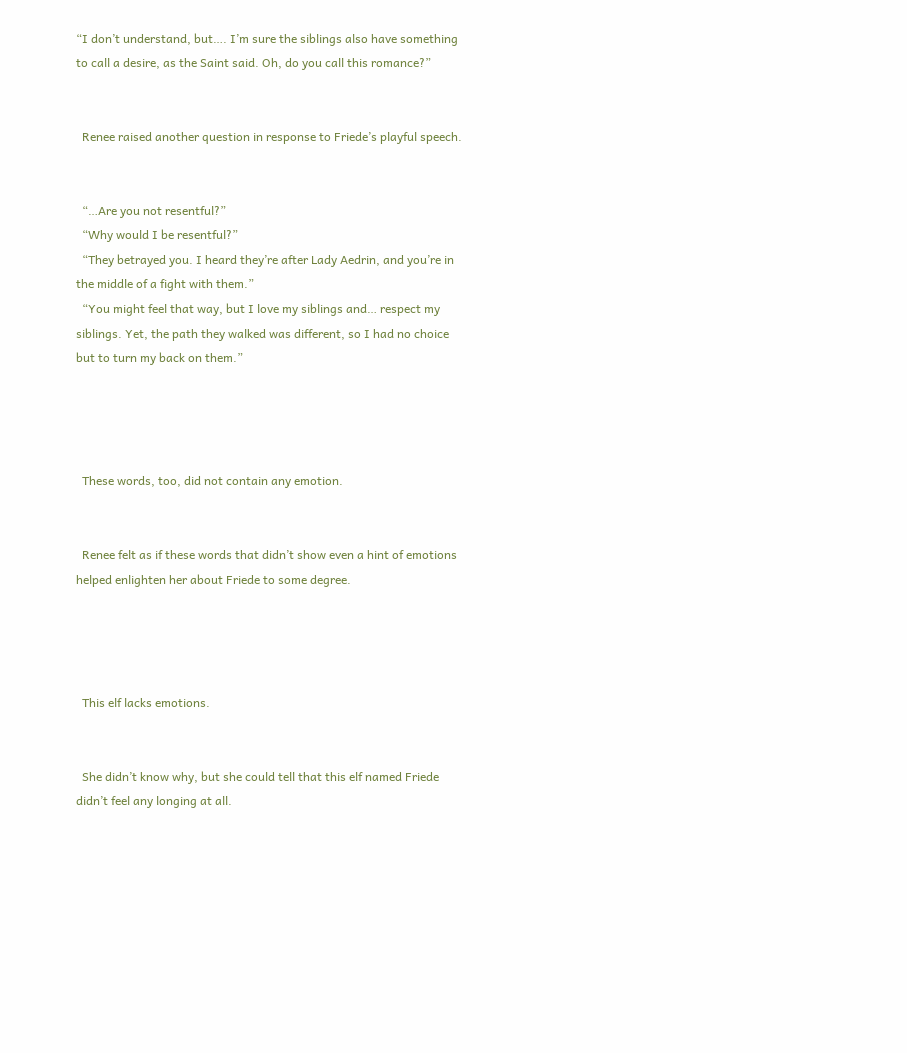“I don’t understand, but…. I’m sure the siblings also have something to call a desire, as the Saint said. Oh, do you call this romance?”


  Renee raised another question in response to Friede’s playful speech.


  “…Are you not resentful?”
  “Why would I be resentful?”
  “They betrayed you. I heard they’re after Lady Aedrin, and you’re in the middle of a fight with them.”
  “You might feel that way, but I love my siblings and… respect my siblings. Yet, the path they walked was different, so I had no choice but to turn my back on them.”




  These words, too, did not contain any emotion.


  Renee felt as if these words that didn’t show even a hint of emotions helped enlighten her about Friede to some degree.




  This elf lacks emotions.


  She didn’t know why, but she could tell that this elf named Friede didn’t feel any longing at all.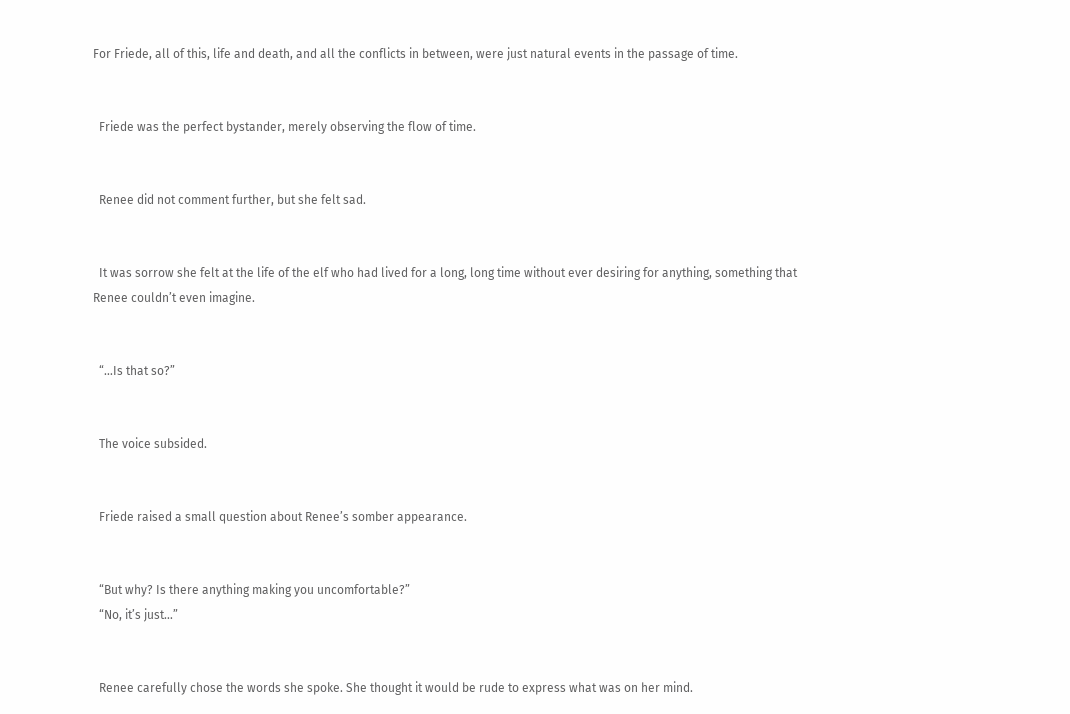For Friede, all of this, life and death, and all the conflicts in between, were just natural events in the passage of time.


  Friede was the perfect bystander, merely observing the flow of time.


  Renee did not comment further, but she felt sad.


  It was sorrow she felt at the life of the elf who had lived for a long, long time without ever desiring for anything, something that Renee couldn’t even imagine.


  “…Is that so?”


  The voice subsided.


  Friede raised a small question about Renee’s somber appearance.


  “But why? Is there anything making you uncomfortable?”
  “No, it’s just…”


  Renee carefully chose the words she spoke. She thought it would be rude to express what was on her mind.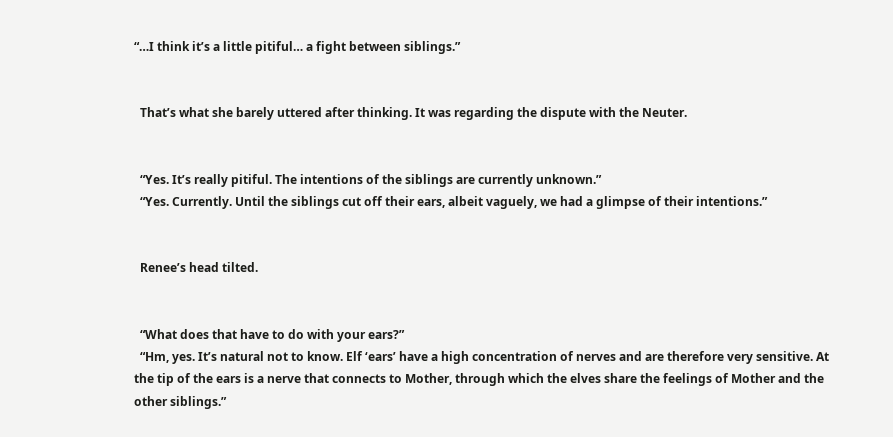“…I think it’s a little pitiful… a fight between siblings.”


  That’s what she barely uttered after thinking. It was regarding the dispute with the Neuter.


  “Yes. It’s really pitiful. The intentions of the siblings are currently unknown.”
  “Yes. Currently. Until the siblings cut off their ears, albeit vaguely, we had a glimpse of their intentions.”


  Renee’s head tilted.


  “What does that have to do with your ears?”
  “Hm, yes. It’s natural not to know. Elf ‘ears’ have a high concentration of nerves and are therefore very sensitive. At the tip of the ears is a nerve that connects to Mother, through which the elves share the feelings of Mother and the other siblings.”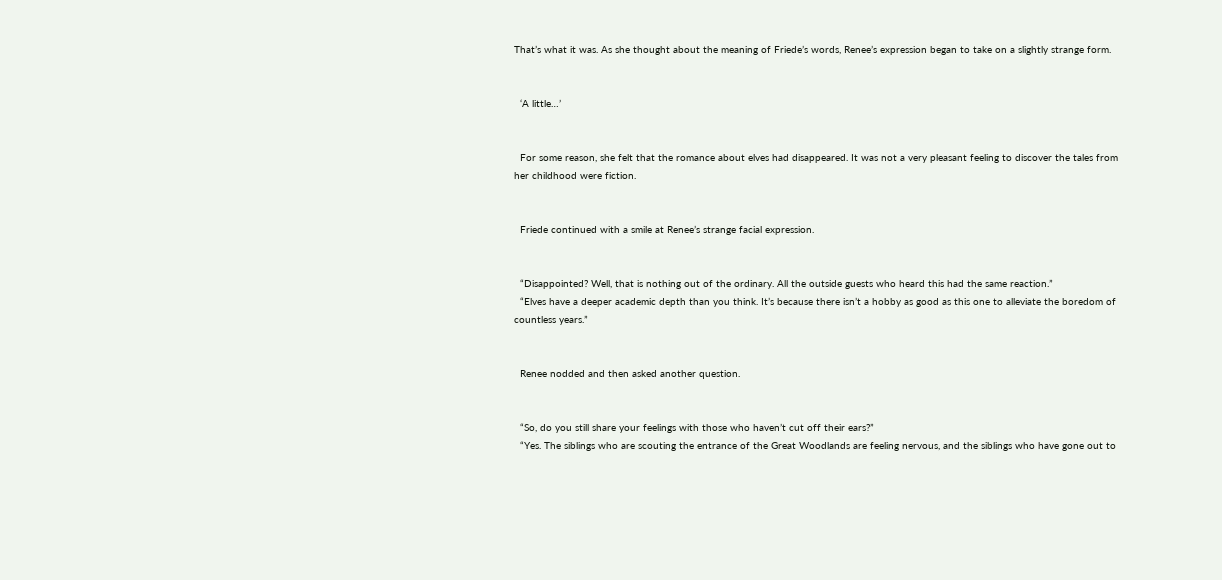That’s what it was. As she thought about the meaning of Friede’s words, Renee’s expression began to take on a slightly strange form.


  ‘A little…’


  For some reason, she felt that the romance about elves had disappeared. It was not a very pleasant feeling to discover the tales from her childhood were fiction.


  Friede continued with a smile at Renee’s strange facial expression.


  “Disappointed? Well, that is nothing out of the ordinary. All the outside guests who heard this had the same reaction.”
  “Elves have a deeper academic depth than you think. It’s because there isn’t a hobby as good as this one to alleviate the boredom of countless years.”


  Renee nodded and then asked another question.


  “So, do you still share your feelings with those who haven’t cut off their ears?”
  “Yes. The siblings who are scouting the entrance of the Great Woodlands are feeling nervous, and the siblings who have gone out to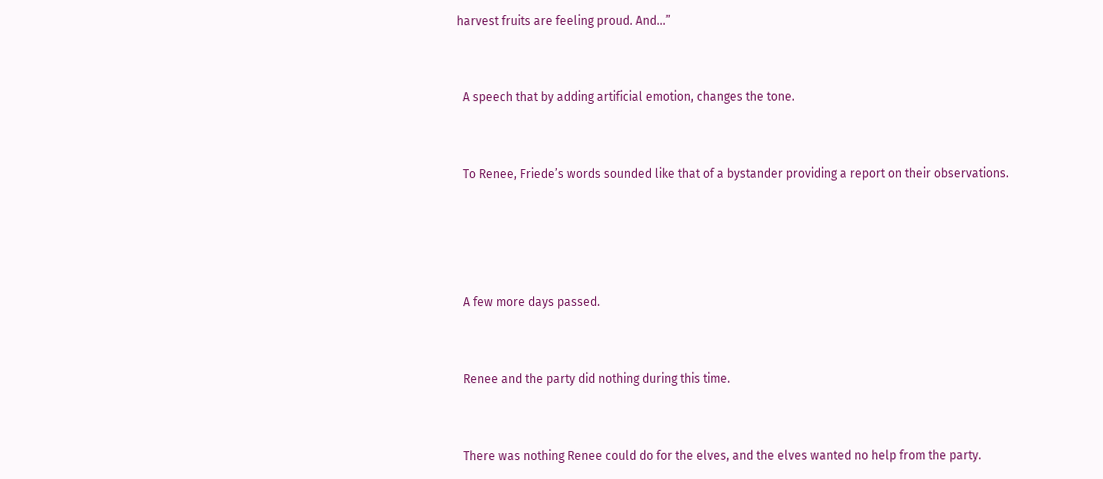harvest fruits are feeling proud. And…”


  A speech that by adding artificial emotion, changes the tone.


  To Renee, Friede’s words sounded like that of a bystander providing a report on their observations.




  A few more days passed.


  Renee and the party did nothing during this time.


  There was nothing Renee could do for the elves, and the elves wanted no help from the party.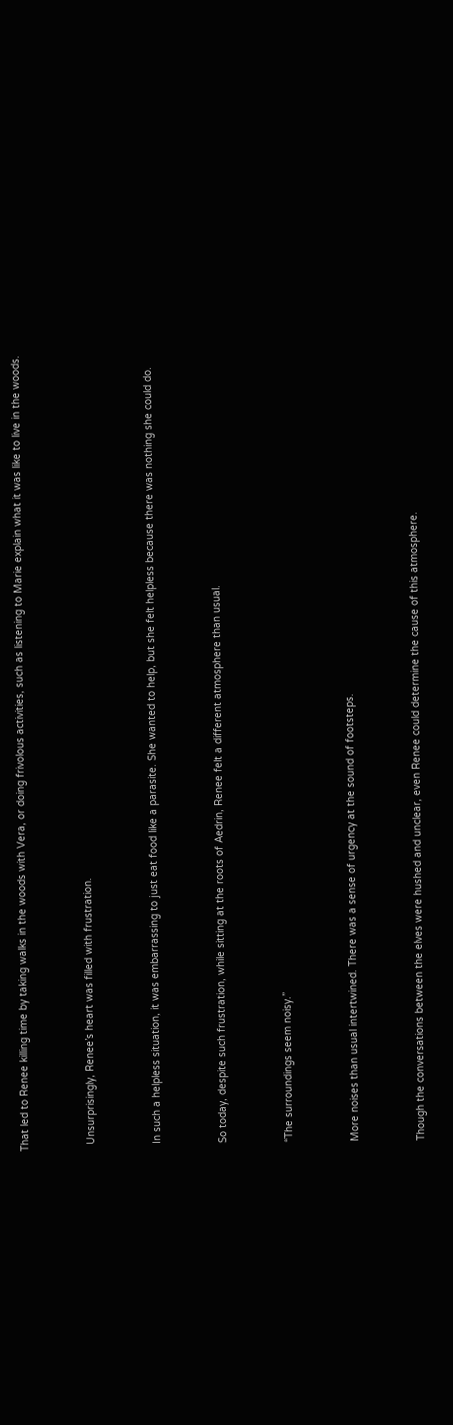That led to Renee killing time by taking walks in the woods with Vera, or doing frivolous activities, such as listening to Marie explain what it was like to live in the woods.


  Unsurprisingly, Renee’s heart was filled with frustration.


  In such a helpless situation, it was embarrassing to just eat food like a parasite. She wanted to help, but she felt helpless because there was nothing she could do.


  So today, despite such frustration, while sitting at the roots of Aedrin, Renee felt a different atmosphere than usual.


  “The surroundings seem noisy.”


  More noises than usual intertwined. There was a sense of urgency at the sound of footsteps.


  Though the conversations between the elves were hushed and unclear, even Renee could determine the cause of this atmosphere.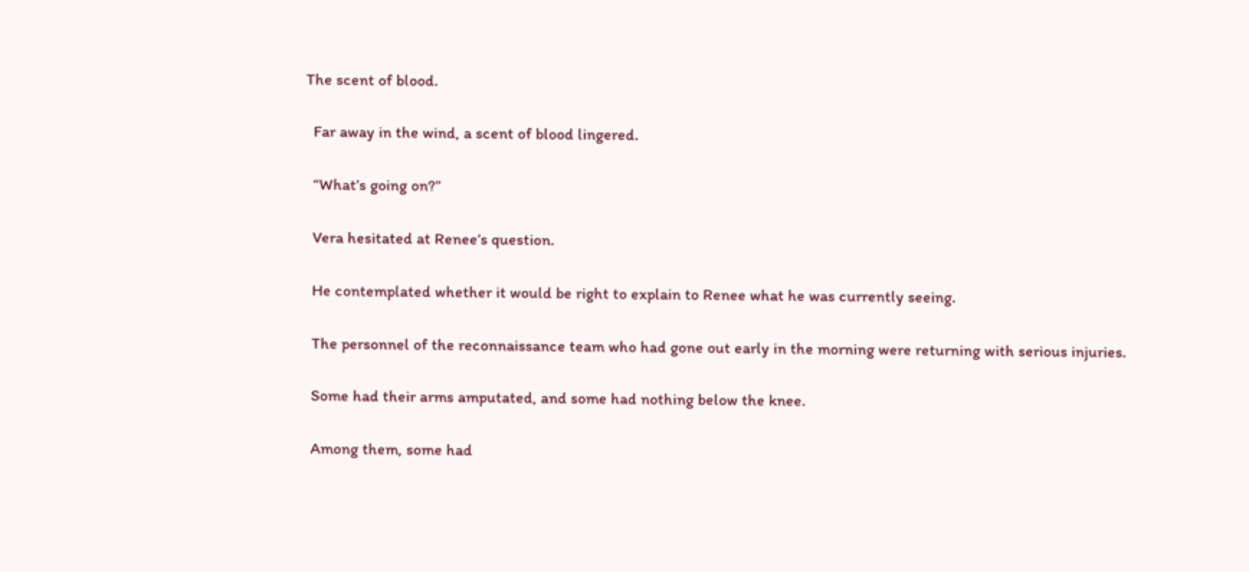The scent of blood.


  Far away in the wind, a scent of blood lingered.


  “What’s going on?”


  Vera hesitated at Renee’s question.


  He contemplated whether it would be right to explain to Renee what he was currently seeing.


  The personnel of the reconnaissance team who had gone out early in the morning were returning with serious injuries.


  Some had their arms amputated, and some had nothing below the knee.


  Among them, some had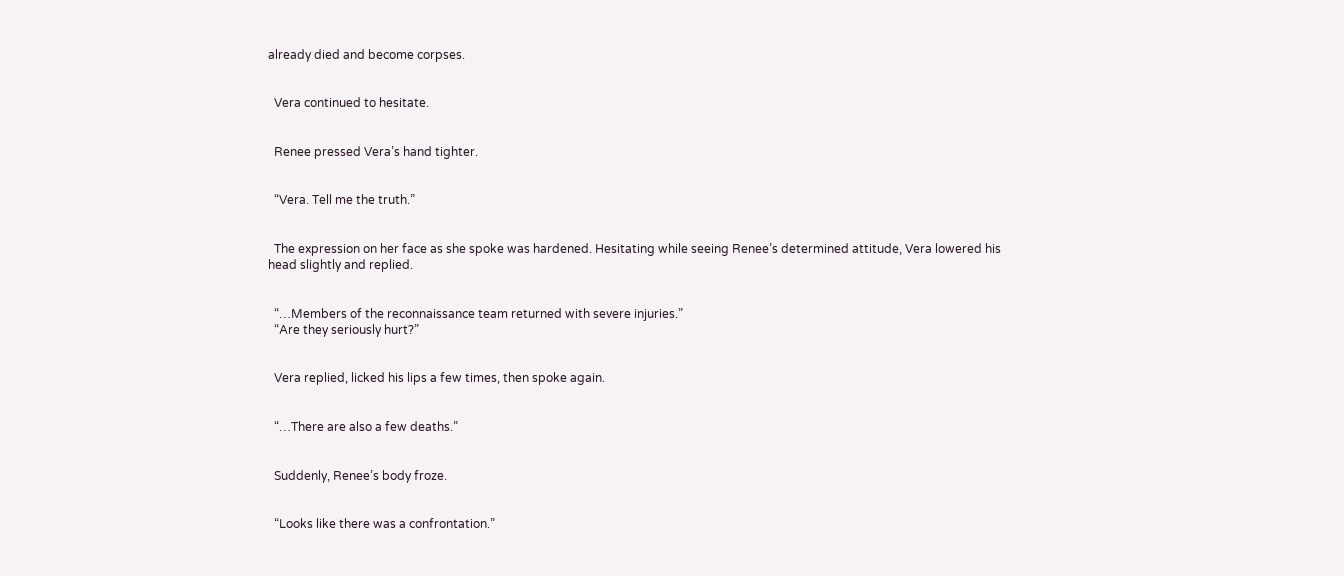already died and become corpses.


  Vera continued to hesitate.


  Renee pressed Vera’s hand tighter.


  “Vera. Tell me the truth.”


  The expression on her face as she spoke was hardened. Hesitating while seeing Renee’s determined attitude, Vera lowered his head slightly and replied.


  “…Members of the reconnaissance team returned with severe injuries.”
  “Are they seriously hurt?”


  Vera replied, licked his lips a few times, then spoke again.


  “…There are also a few deaths.”


  Suddenly, Renee’s body froze.


  “Looks like there was a confrontation.”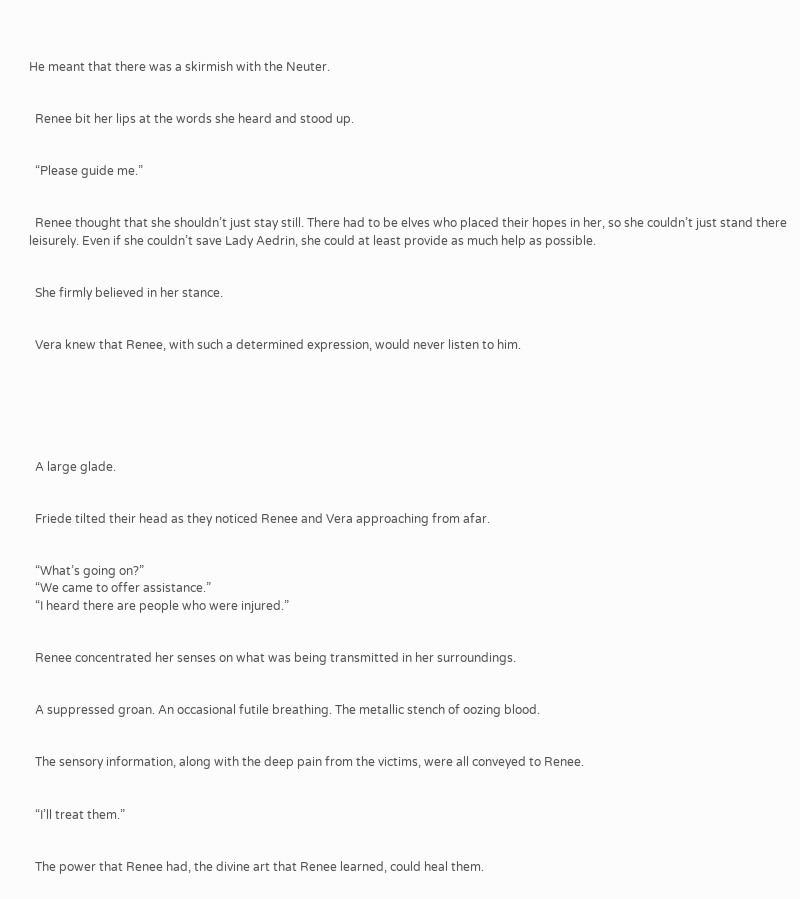He meant that there was a skirmish with the Neuter.


  Renee bit her lips at the words she heard and stood up.


  “Please guide me.”


  Renee thought that she shouldn’t just stay still. There had to be elves who placed their hopes in her, so she couldn’t just stand there leisurely. Even if she couldn’t save Lady Aedrin, she could at least provide as much help as possible.


  She firmly believed in her stance.


  Vera knew that Renee, with such a determined expression, would never listen to him.






  A large glade.


  Friede tilted their head as they noticed Renee and Vera approaching from afar.


  “What’s going on?”
  “We came to offer assistance.”
  “I heard there are people who were injured.”


  Renee concentrated her senses on what was being transmitted in her surroundings.


  A suppressed groan. An occasional futile breathing. The metallic stench of oozing blood.


  The sensory information, along with the deep pain from the victims, were all conveyed to Renee.


  “I’ll treat them.”


  The power that Renee had, the divine art that Renee learned, could heal them.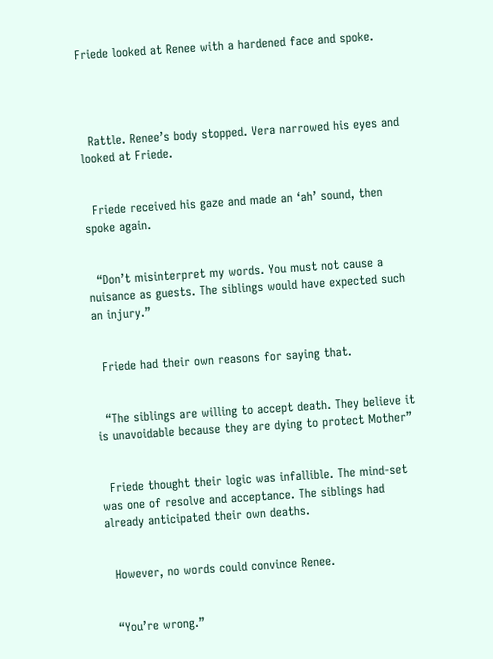Friede looked at Renee with a hardened face and spoke.




  Rattle. Renee’s body stopped. Vera narrowed his eyes and looked at Friede.


  Friede received his gaze and made an ‘ah’ sound, then spoke again.


  “Don’t misinterpret my words. You must not cause a nuisance as guests. The siblings would have expected such an injury.”


  Friede had their own reasons for saying that.


  “The siblings are willing to accept death. They believe it is unavoidable because they are dying to protect Mother”


  Friede thought their logic was infallible. The mind-set was one of resolve and acceptance. The siblings had already anticipated their own deaths.


  However, no words could convince Renee.


  “You’re wrong.”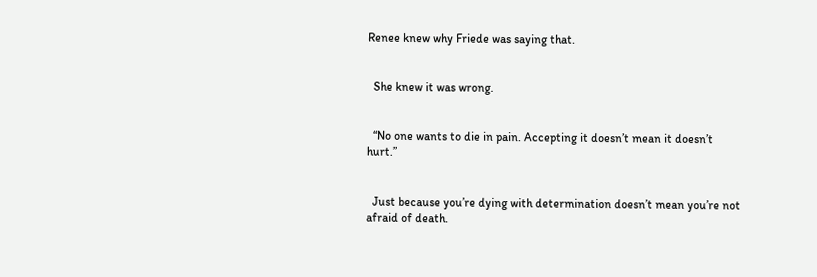Renee knew why Friede was saying that.


  She knew it was wrong.


  “No one wants to die in pain. Accepting it doesn’t mean it doesn’t hurt.”


  Just because you’re dying with determination doesn’t mean you’re not afraid of death.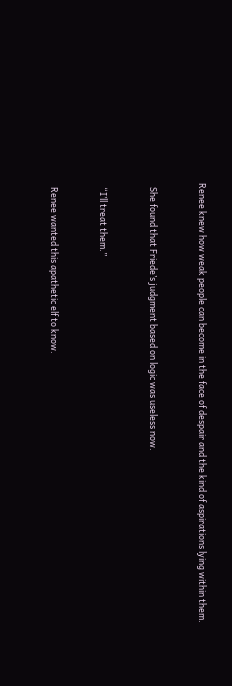Renee knew how weak people can become in the face of despair and the kind of aspirations lying within them.


  She found that Friede’s judgment based on logic was useless now.


  “I’ll treat them.”


  Renee wanted this apathetic elf to know.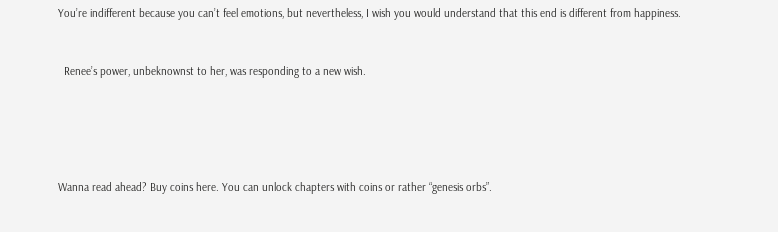You’re indifferent because you can’t feel emotions, but nevertheless, I wish you would understand that this end is different from happiness.


  Renee’s power, unbeknownst to her, was responding to a new wish.





Wanna read ahead? Buy coins here. You can unlock chapters with coins or rather “genesis orbs”.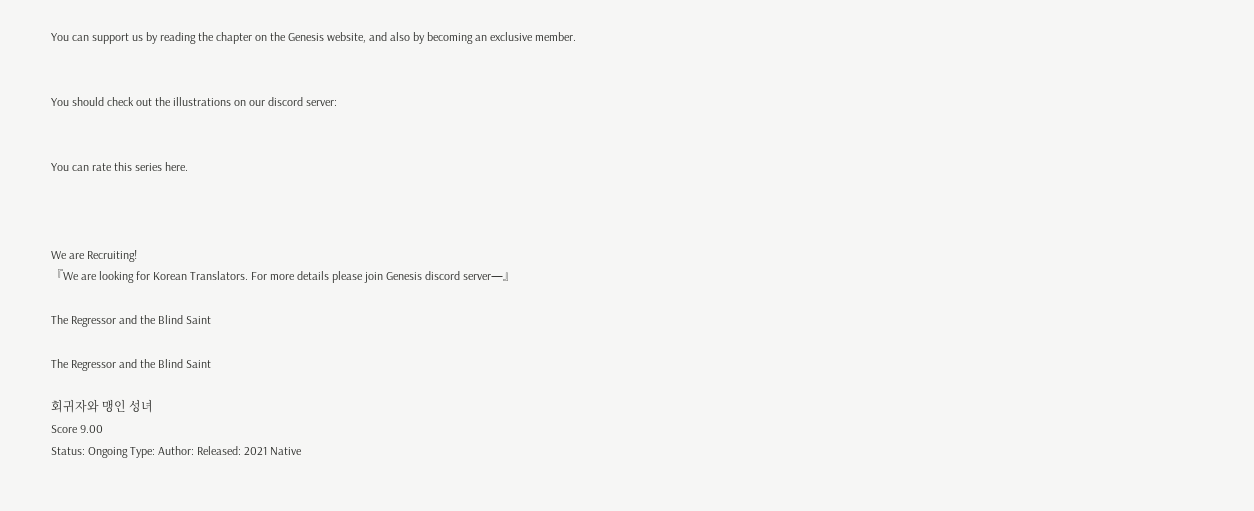You can support us by reading the chapter on the Genesis website, and also by becoming an exclusive member.


You should check out the illustrations on our discord server:


You can rate this series here.



We are Recruiting!
『We are looking for Korean Translators. For more details please join Genesis discord server—』

The Regressor and the Blind Saint

The Regressor and the Blind Saint

회귀자와 맹인 성녀
Score 9.00
Status: Ongoing Type: Author: Released: 2021 Native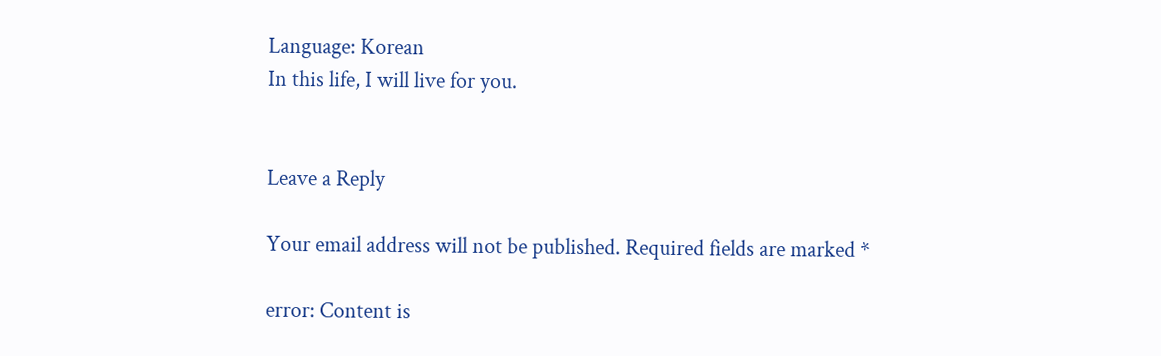Language: Korean
In this life, I will live for you.


Leave a Reply

Your email address will not be published. Required fields are marked *

error: Content is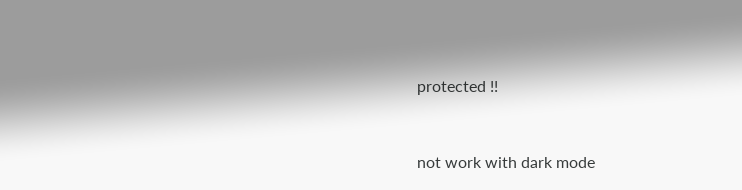protected !!


not work with dark mode